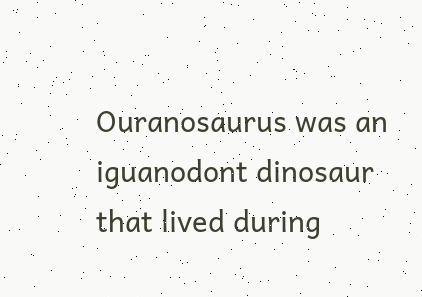Ouranosaurus was an iguanodont dinosaur that lived during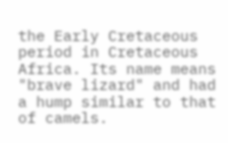the Early Cretaceous period in Cretaceous Africa. Its name means "brave lizard" and had a hump similar to that of camels.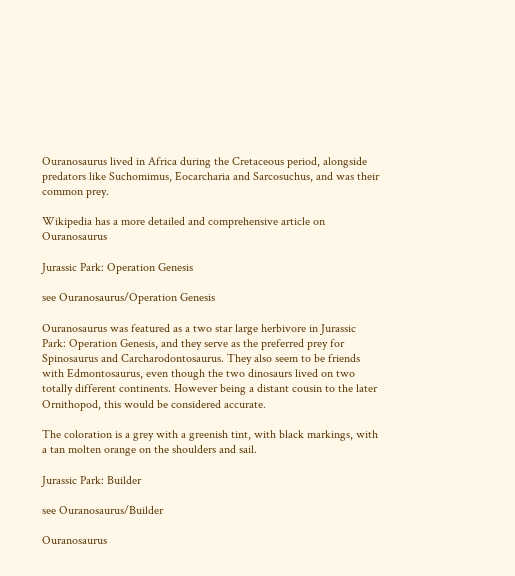Ouranosaurus lived in Africa during the Cretaceous period, alongside predators like Suchomimus, Eocarcharia and Sarcosuchus, and was their common prey.

Wikipedia has a more detailed and comprehensive article on Ouranosaurus

Jurassic Park: Operation Genesis

see Ouranosaurus/Operation Genesis

Ouranosaurus was featured as a two star large herbivore in Jurassic Park: Operation Genesis, and they serve as the preferred prey for Spinosaurus and Carcharodontosaurus. They also seem to be friends with Edmontosaurus, even though the two dinosaurs lived on two totally different continents. However being a distant cousin to the later Ornithopod, this would be considered accurate.

The coloration is a grey with a greenish tint, with black markings, with a tan molten orange on the shoulders and sail.

Jurassic Park: Builder

see Ouranosaurus/Builder

Ouranosaurus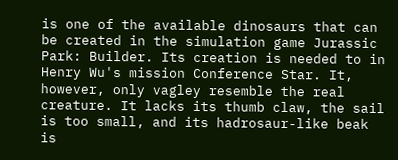is one of the available dinosaurs that can be created in the simulation game Jurassic Park: Builder. Its creation is needed to in Henry Wu's mission Conference Star. It, however, only vagley resemble the real creature. It lacks its thumb claw, the sail is too small, and its hadrosaur-like beak is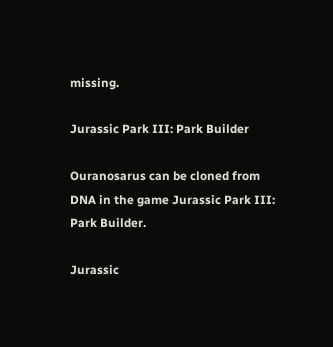missing.

Jurassic Park III: Park Builder

Ouranosarus can be cloned from DNA in the game Jurassic Park III: Park Builder.

Jurassic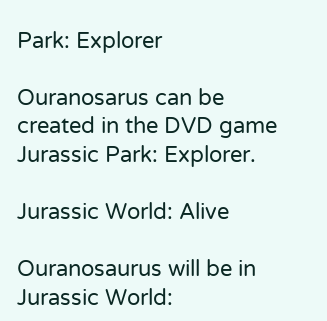Park: Explorer

Ouranosarus can be created in the DVD game Jurassic Park: Explorer.

Jurassic World: Alive

Ouranosaurus will be in Jurassic World: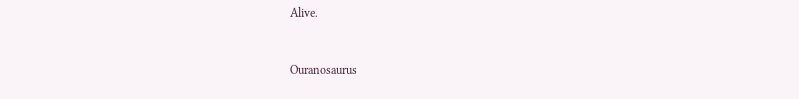Alive.


Ouranosaurus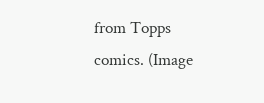from Topps comics. (Image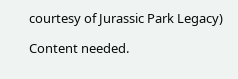courtesy of Jurassic Park Legacy)

Content needed.